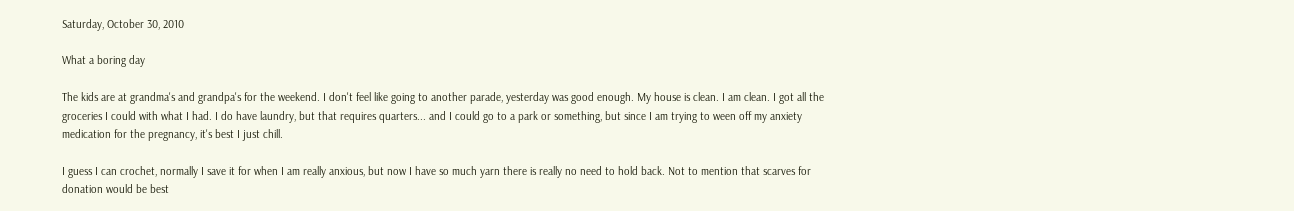Saturday, October 30, 2010

What a boring day

The kids are at grandma's and grandpa's for the weekend. I don't feel like going to another parade, yesterday was good enough. My house is clean. I am clean. I got all the groceries I could with what I had. I do have laundry, but that requires quarters... and I could go to a park or something, but since I am trying to ween off my anxiety medication for the pregnancy, it's best I just chill.

I guess I can crochet, normally I save it for when I am really anxious, but now I have so much yarn there is really no need to hold back. Not to mention that scarves for donation would be best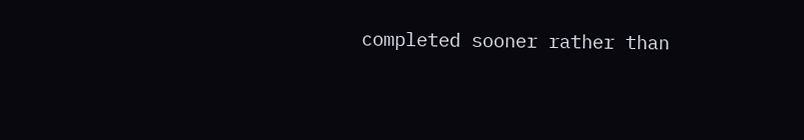completed sooner rather than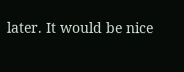later. It would be nice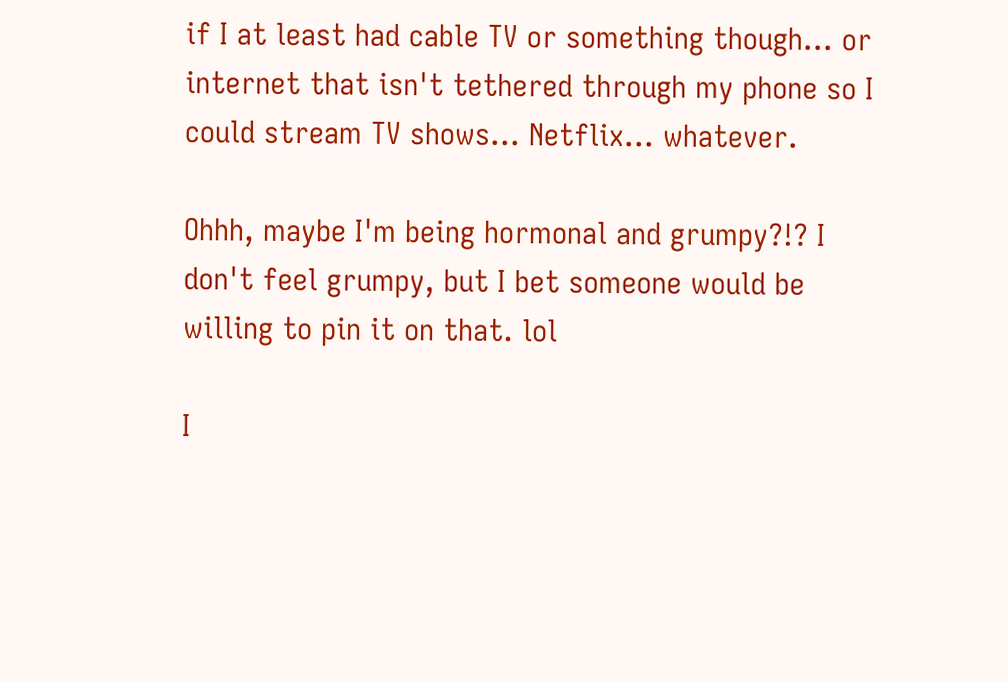if I at least had cable TV or something though... or internet that isn't tethered through my phone so I could stream TV shows... Netflix... whatever.

Ohhh, maybe I'm being hormonal and grumpy?!? I don't feel grumpy, but I bet someone would be willing to pin it on that. lol

I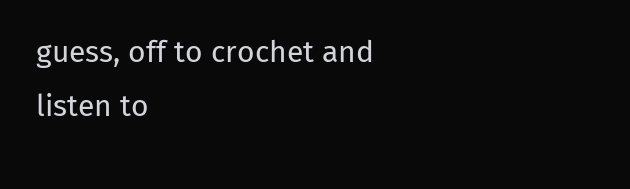guess, off to crochet and listen to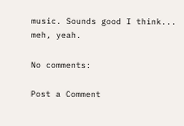music. Sounds good I think... meh, yeah.

No comments:

Post a Comment